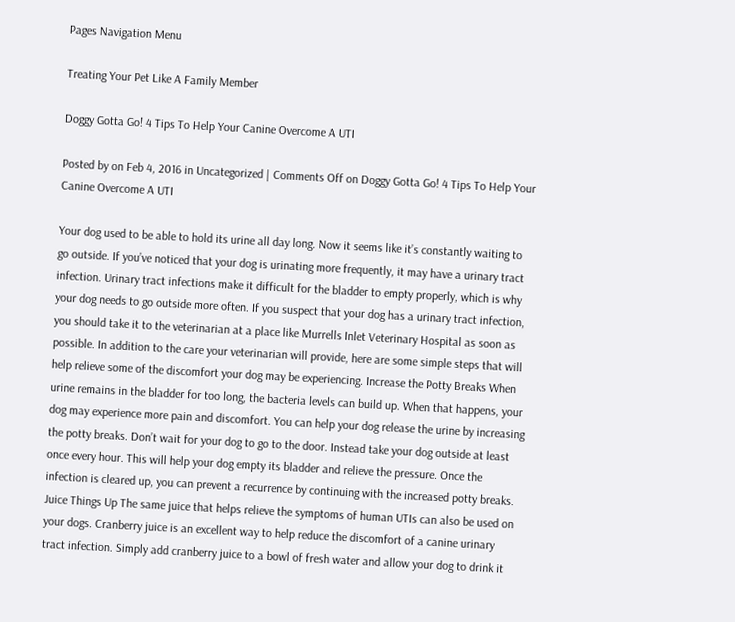Pages Navigation Menu

Treating Your Pet Like A Family Member

Doggy Gotta Go! 4 Tips To Help Your Canine Overcome A UTI

Posted by on Feb 4, 2016 in Uncategorized | Comments Off on Doggy Gotta Go! 4 Tips To Help Your Canine Overcome A UTI

Your dog used to be able to hold its urine all day long. Now it seems like it’s constantly waiting to go outside. If you’ve noticed that your dog is urinating more frequently, it may have a urinary tract infection. Urinary tract infections make it difficult for the bladder to empty properly, which is why your dog needs to go outside more often. If you suspect that your dog has a urinary tract infection, you should take it to the veterinarian at a place like Murrells Inlet Veterinary Hospital as soon as possible. In addition to the care your veterinarian will provide, here are some simple steps that will help relieve some of the discomfort your dog may be experiencing. Increase the Potty Breaks When urine remains in the bladder for too long, the bacteria levels can build up. When that happens, your dog may experience more pain and discomfort. You can help your dog release the urine by increasing the potty breaks. Don’t wait for your dog to go to the door. Instead take your dog outside at least once every hour. This will help your dog empty its bladder and relieve the pressure. Once the infection is cleared up, you can prevent a recurrence by continuing with the increased potty breaks. Juice Things Up The same juice that helps relieve the symptoms of human UTIs can also be used on your dogs. Cranberry juice is an excellent way to help reduce the discomfort of a canine urinary tract infection. Simply add cranberry juice to a bowl of fresh water and allow your dog to drink it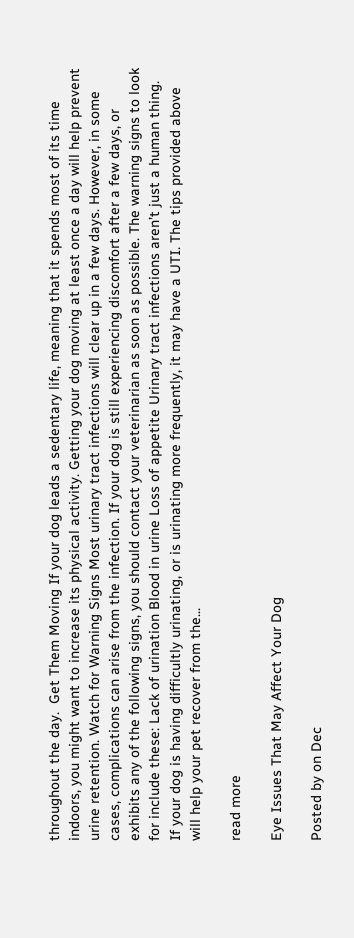throughout the day.  Get Them Moving If your dog leads a sedentary life, meaning that it spends most of its time indoors, you might want to increase its physical activity. Getting your dog moving at least once a day will help prevent urine retention. Watch for Warning Signs Most urinary tract infections will clear up in a few days. However, in some cases, complications can arise from the infection. If your dog is still experiencing discomfort after a few days, or exhibits any of the following signs, you should contact your veterinarian as soon as possible. The warning signs to look for include these: Lack of urination Blood in urine Loss of appetite Urinary tract infections aren’t just a human thing. If your dog is having difficultly urinating, or is urinating more frequently, it may have a UTI. The tips provided above will help your pet recover from the...

read more

Eye Issues That May Affect Your Dog

Posted by on Dec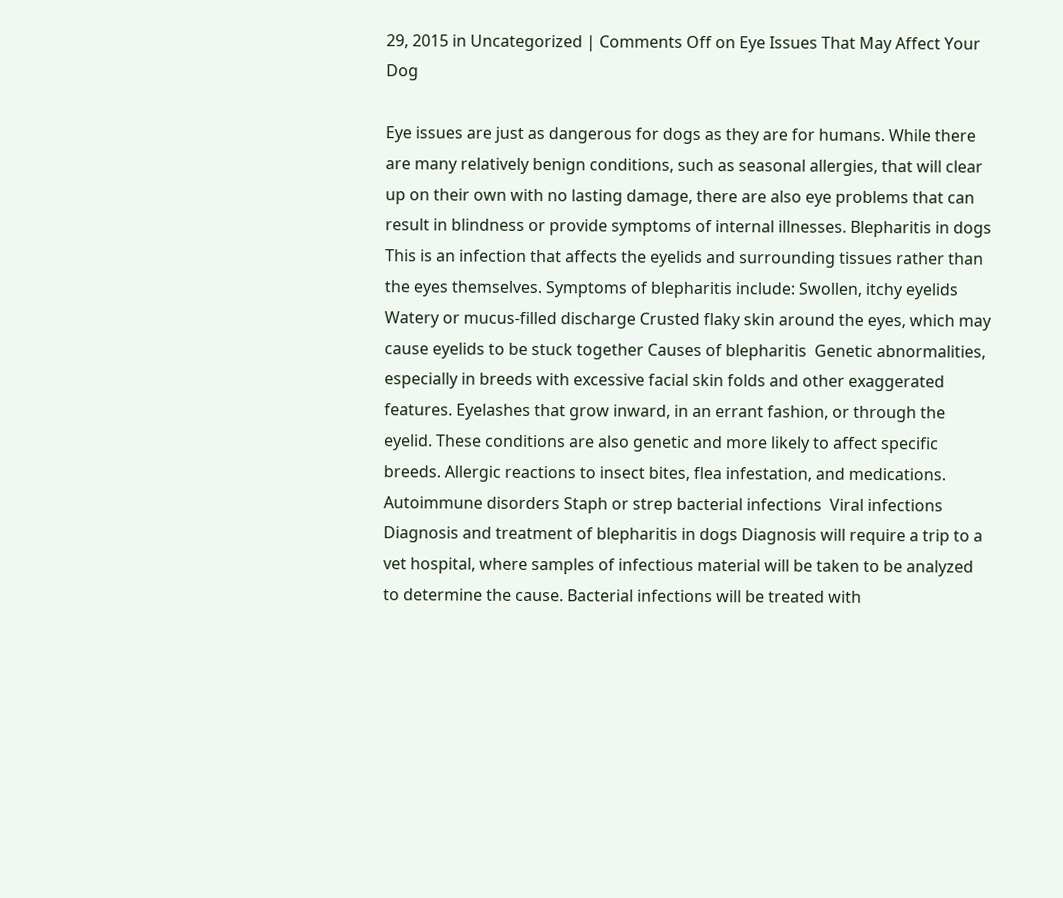29, 2015 in Uncategorized | Comments Off on Eye Issues That May Affect Your Dog

Eye issues are just as dangerous for dogs as they are for humans. While there are many relatively benign conditions, such as seasonal allergies, that will clear up on their own with no lasting damage, there are also eye problems that can result in blindness or provide symptoms of internal illnesses. Blepharitis in dogs This is an infection that affects the eyelids and surrounding tissues rather than the eyes themselves. Symptoms of blepharitis include: Swollen, itchy eyelids Watery or mucus-filled discharge Crusted flaky skin around the eyes, which may cause eyelids to be stuck together Causes of blepharitis  Genetic abnormalities, especially in breeds with excessive facial skin folds and other exaggerated features. Eyelashes that grow inward, in an errant fashion, or through the eyelid. These conditions are also genetic and more likely to affect specific breeds. Allergic reactions to insect bites, flea infestation, and medications. Autoimmune disorders Staph or strep bacterial infections  Viral infections Diagnosis and treatment of blepharitis in dogs Diagnosis will require a trip to a vet hospital, where samples of infectious material will be taken to be analyzed to determine the cause. Bacterial infections will be treated with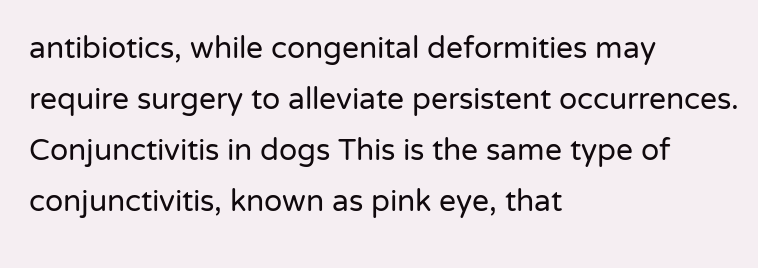antibiotics, while congenital deformities may require surgery to alleviate persistent occurrences. Conjunctivitis in dogs This is the same type of conjunctivitis, known as pink eye, that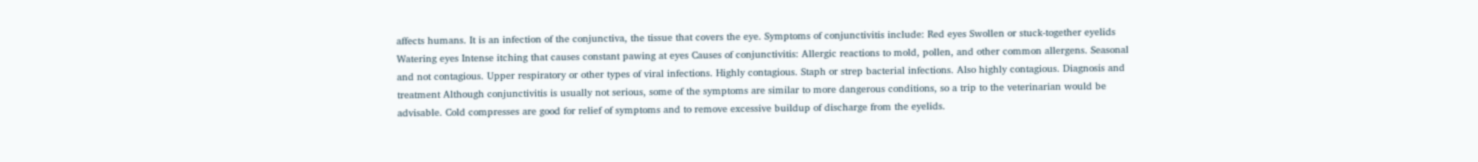affects humans. It is an infection of the conjunctiva, the tissue that covers the eye. Symptoms of conjunctivitis include: Red eyes Swollen or stuck-together eyelids Watering eyes Intense itching that causes constant pawing at eyes Causes of conjunctivitis: Allergic reactions to mold, pollen, and other common allergens. Seasonal and not contagious. Upper respiratory or other types of viral infections. Highly contagious. Staph or strep bacterial infections. Also highly contagious. Diagnosis and treatment Although conjunctivitis is usually not serious, some of the symptoms are similar to more dangerous conditions, so a trip to the veterinarian would be advisable. Cold compresses are good for relief of symptoms and to remove excessive buildup of discharge from the eyelids.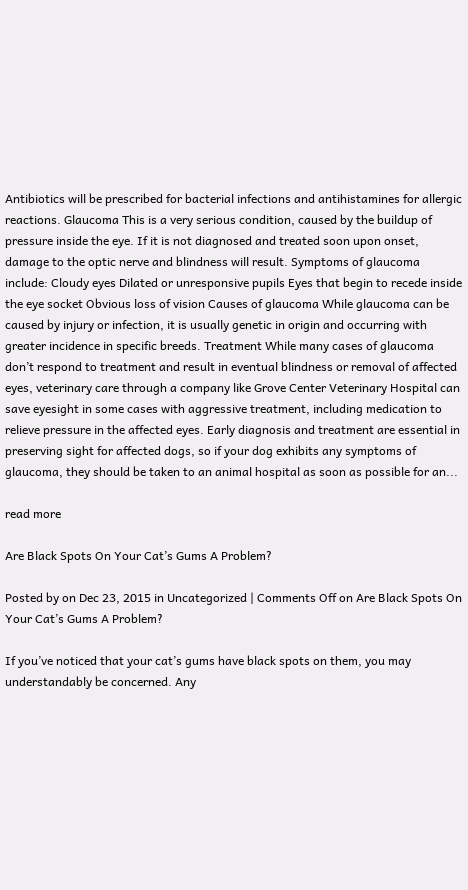Antibiotics will be prescribed for bacterial infections and antihistamines for allergic reactions. Glaucoma This is a very serious condition, caused by the buildup of pressure inside the eye. If it is not diagnosed and treated soon upon onset, damage to the optic nerve and blindness will result. Symptoms of glaucoma include: Cloudy eyes Dilated or unresponsive pupils Eyes that begin to recede inside the eye socket Obvious loss of vision Causes of glaucoma While glaucoma can be caused by injury or infection, it is usually genetic in origin and occurring with greater incidence in specific breeds. Treatment While many cases of glaucoma don’t respond to treatment and result in eventual blindness or removal of affected eyes, veterinary care through a company like Grove Center Veterinary Hospital can save eyesight in some cases with aggressive treatment, including medication to relieve pressure in the affected eyes. Early diagnosis and treatment are essential in preserving sight for affected dogs, so if your dog exhibits any symptoms of glaucoma, they should be taken to an animal hospital as soon as possible for an...

read more

Are Black Spots On Your Cat’s Gums A Problem?

Posted by on Dec 23, 2015 in Uncategorized | Comments Off on Are Black Spots On Your Cat’s Gums A Problem?

If you’ve noticed that your cat’s gums have black spots on them, you may understandably be concerned. Any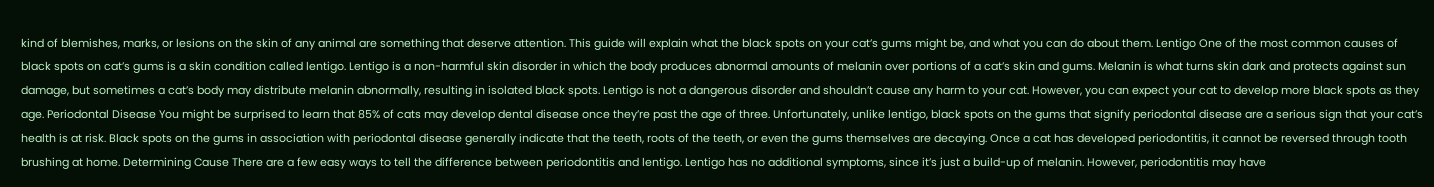kind of blemishes, marks, or lesions on the skin of any animal are something that deserve attention. This guide will explain what the black spots on your cat’s gums might be, and what you can do about them. Lentigo One of the most common causes of black spots on cat’s gums is a skin condition called lentigo. Lentigo is a non-harmful skin disorder in which the body produces abnormal amounts of melanin over portions of a cat’s skin and gums. Melanin is what turns skin dark and protects against sun damage, but sometimes a cat’s body may distribute melanin abnormally, resulting in isolated black spots. Lentigo is not a dangerous disorder and shouldn’t cause any harm to your cat. However, you can expect your cat to develop more black spots as they age. Periodontal Disease You might be surprised to learn that 85% of cats may develop dental disease once they’re past the age of three. Unfortunately, unlike lentigo, black spots on the gums that signify periodontal disease are a serious sign that your cat’s health is at risk. Black spots on the gums in association with periodontal disease generally indicate that the teeth, roots of the teeth, or even the gums themselves are decaying. Once a cat has developed periodontitis, it cannot be reversed through tooth brushing at home. Determining Cause There are a few easy ways to tell the difference between periodontitis and lentigo. Lentigo has no additional symptoms, since it’s just a build-up of melanin. However, periodontitis may have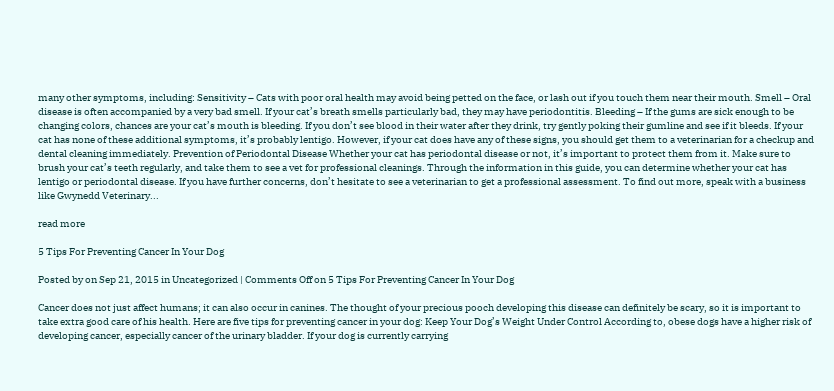many other symptoms, including: Sensitivity – Cats with poor oral health may avoid being petted on the face, or lash out if you touch them near their mouth. Smell – Oral disease is often accompanied by a very bad smell. If your cat’s breath smells particularly bad, they may have periodontitis. Bleeding – If the gums are sick enough to be changing colors, chances are your cat’s mouth is bleeding. If you don’t see blood in their water after they drink, try gently poking their gumline and see if it bleeds. If your cat has none of these additional symptoms, it’s probably lentigo. However, if your cat does have any of these signs, you should get them to a veterinarian for a checkup and dental cleaning immediately. Prevention of Periodontal Disease Whether your cat has periodontal disease or not, it’s important to protect them from it. Make sure to brush your cat’s teeth regularly, and take them to see a vet for professional cleanings. Through the information in this guide, you can determine whether your cat has lentigo or periodontal disease. If you have further concerns, don’t hesitate to see a veterinarian to get a professional assessment. To find out more, speak with a business like Gwynedd Veterinary...

read more

5 Tips For Preventing Cancer In Your Dog

Posted by on Sep 21, 2015 in Uncategorized | Comments Off on 5 Tips For Preventing Cancer In Your Dog

Cancer does not just affect humans; it can also occur in canines. The thought of your precious pooch developing this disease can definitely be scary, so it is important to take extra good care of his health. Here are five tips for preventing cancer in your dog: Keep Your Dog’s Weight Under Control According to, obese dogs have a higher risk of developing cancer, especially cancer of the urinary bladder. If your dog is currently carrying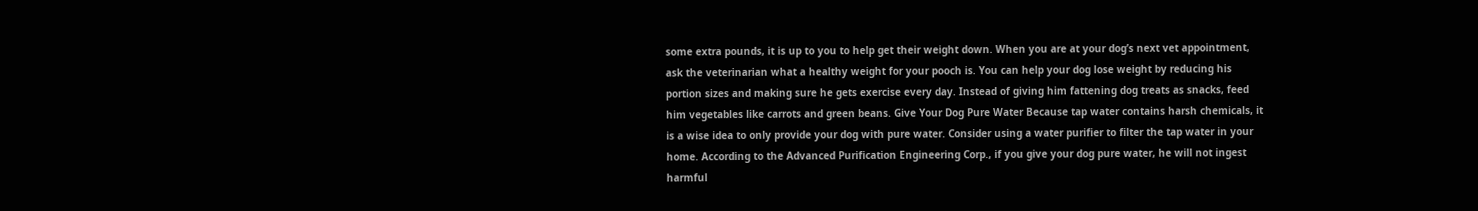some extra pounds, it is up to you to help get their weight down. When you are at your dog’s next vet appointment, ask the veterinarian what a healthy weight for your pooch is. You can help your dog lose weight by reducing his portion sizes and making sure he gets exercise every day. Instead of giving him fattening dog treats as snacks, feed him vegetables like carrots and green beans. Give Your Dog Pure Water Because tap water contains harsh chemicals, it is a wise idea to only provide your dog with pure water. Consider using a water purifier to filter the tap water in your home. According to the Advanced Purification Engineering Corp., if you give your dog pure water, he will not ingest harmful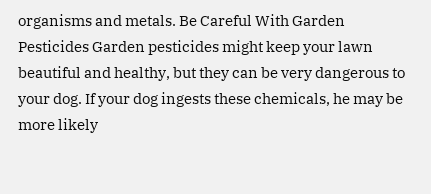organisms and metals. Be Careful With Garden Pesticides Garden pesticides might keep your lawn beautiful and healthy, but they can be very dangerous to your dog. If your dog ingests these chemicals, he may be more likely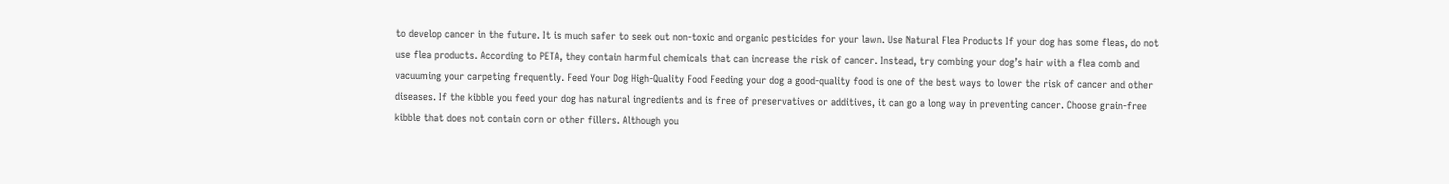to develop cancer in the future. It is much safer to seek out non-toxic and organic pesticides for your lawn. Use Natural Flea Products If your dog has some fleas, do not use flea products. According to PETA, they contain harmful chemicals that can increase the risk of cancer. Instead, try combing your dog’s hair with a flea comb and vacuuming your carpeting frequently. Feed Your Dog High-Quality Food Feeding your dog a good-quality food is one of the best ways to lower the risk of cancer and other diseases. If the kibble you feed your dog has natural ingredients and is free of preservatives or additives, it can go a long way in preventing cancer. Choose grain-free kibble that does not contain corn or other fillers. Although you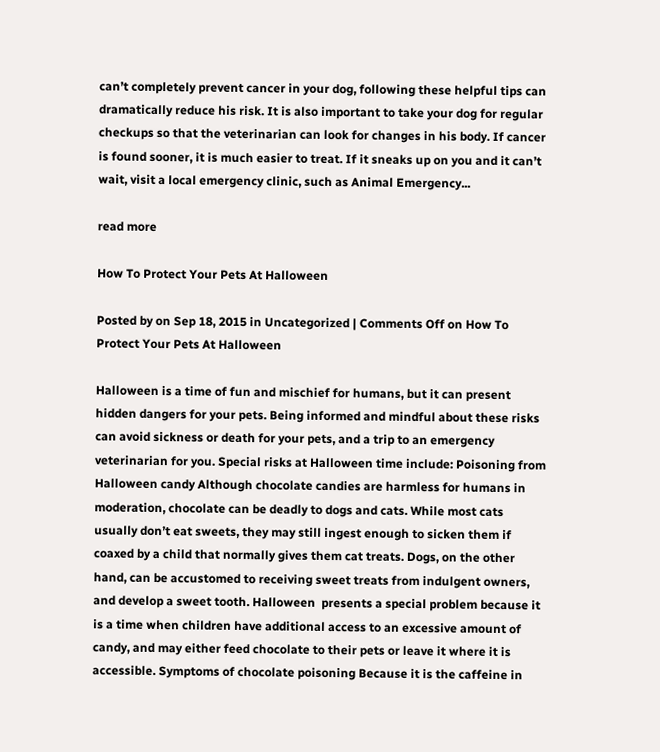can’t completely prevent cancer in your dog, following these helpful tips can dramatically reduce his risk. It is also important to take your dog for regular checkups so that the veterinarian can look for changes in his body. If cancer is found sooner, it is much easier to treat. If it sneaks up on you and it can’t wait, visit a local emergency clinic, such as Animal Emergency...

read more

How To Protect Your Pets At Halloween

Posted by on Sep 18, 2015 in Uncategorized | Comments Off on How To Protect Your Pets At Halloween

Halloween is a time of fun and mischief for humans, but it can present hidden dangers for your pets. Being informed and mindful about these risks can avoid sickness or death for your pets, and a trip to an emergency veterinarian for you. Special risks at Halloween time include: Poisoning from Halloween candy Although chocolate candies are harmless for humans in moderation, chocolate can be deadly to dogs and cats. While most cats usually don’t eat sweets, they may still ingest enough to sicken them if coaxed by a child that normally gives them cat treats. Dogs, on the other hand, can be accustomed to receiving sweet treats from indulgent owners, and develop a sweet tooth. Halloween  presents a special problem because it is a time when children have additional access to an excessive amount of candy, and may either feed chocolate to their pets or leave it where it is accessible. Symptoms of chocolate poisoning Because it is the caffeine in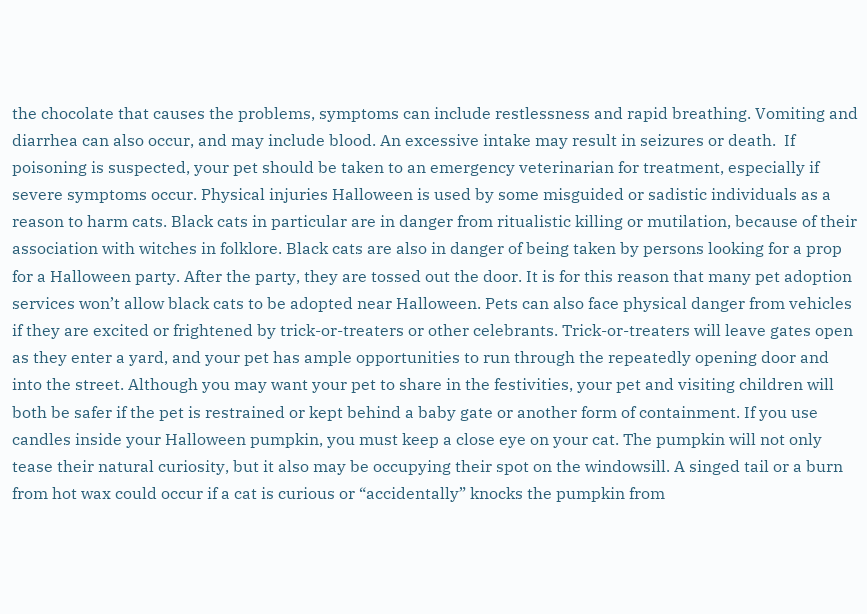the chocolate that causes the problems, symptoms can include restlessness and rapid breathing. Vomiting and diarrhea can also occur, and may include blood. An excessive intake may result in seizures or death.  If poisoning is suspected, your pet should be taken to an emergency veterinarian for treatment, especially if severe symptoms occur. Physical injuries Halloween is used by some misguided or sadistic individuals as a reason to harm cats. Black cats in particular are in danger from ritualistic killing or mutilation, because of their association with witches in folklore. Black cats are also in danger of being taken by persons looking for a prop for a Halloween party. After the party, they are tossed out the door. It is for this reason that many pet adoption services won’t allow black cats to be adopted near Halloween. Pets can also face physical danger from vehicles if they are excited or frightened by trick-or-treaters or other celebrants. Trick-or-treaters will leave gates open as they enter a yard, and your pet has ample opportunities to run through the repeatedly opening door and into the street. Although you may want your pet to share in the festivities, your pet and visiting children will both be safer if the pet is restrained or kept behind a baby gate or another form of containment. If you use candles inside your Halloween pumpkin, you must keep a close eye on your cat. The pumpkin will not only tease their natural curiosity, but it also may be occupying their spot on the windowsill. A singed tail or a burn from hot wax could occur if a cat is curious or “accidentally” knocks the pumpkin from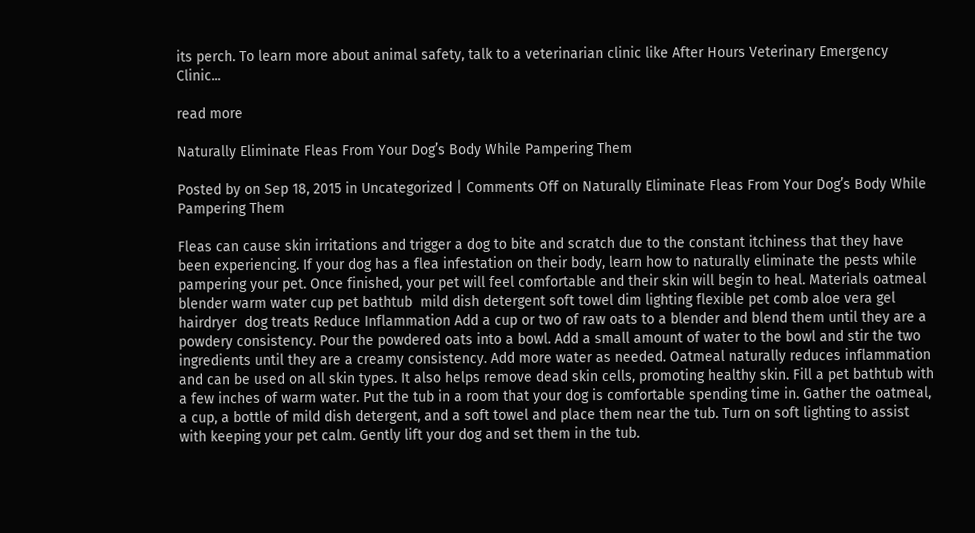its perch. To learn more about animal safety, talk to a veterinarian clinic like After Hours Veterinary Emergency Clinic...

read more

Naturally Eliminate Fleas From Your Dog’s Body While Pampering Them

Posted by on Sep 18, 2015 in Uncategorized | Comments Off on Naturally Eliminate Fleas From Your Dog’s Body While Pampering Them

Fleas can cause skin irritations and trigger a dog to bite and scratch due to the constant itchiness that they have been experiencing. If your dog has a flea infestation on their body, learn how to naturally eliminate the pests while pampering your pet. Once finished, your pet will feel comfortable and their skin will begin to heal. Materials oatmeal blender warm water cup pet bathtub  mild dish detergent soft towel dim lighting flexible pet comb aloe vera gel hairdryer  dog treats Reduce Inflammation Add a cup or two of raw oats to a blender and blend them until they are a powdery consistency. Pour the powdered oats into a bowl. Add a small amount of water to the bowl and stir the two ingredients until they are a creamy consistency. Add more water as needed. Oatmeal naturally reduces inflammation and can be used on all skin types. It also helps remove dead skin cells, promoting healthy skin. Fill a pet bathtub with a few inches of warm water. Put the tub in a room that your dog is comfortable spending time in. Gather the oatmeal, a cup, a bottle of mild dish detergent, and a soft towel and place them near the tub. Turn on soft lighting to assist with keeping your pet calm. Gently lift your dog and set them in the tub.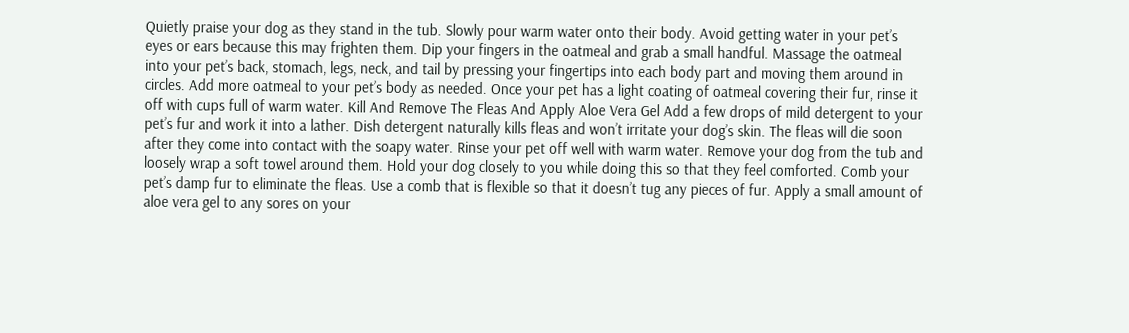Quietly praise your dog as they stand in the tub. Slowly pour warm water onto their body. Avoid getting water in your pet’s eyes or ears because this may frighten them. Dip your fingers in the oatmeal and grab a small handful. Massage the oatmeal into your pet’s back, stomach, legs, neck, and tail by pressing your fingertips into each body part and moving them around in circles. Add more oatmeal to your pet’s body as needed. Once your pet has a light coating of oatmeal covering their fur, rinse it off with cups full of warm water. Kill And Remove The Fleas And Apply Aloe Vera Gel Add a few drops of mild detergent to your pet’s fur and work it into a lather. Dish detergent naturally kills fleas and won’t irritate your dog’s skin. The fleas will die soon after they come into contact with the soapy water. Rinse your pet off well with warm water. Remove your dog from the tub and loosely wrap a soft towel around them. Hold your dog closely to you while doing this so that they feel comforted. Comb your pet’s damp fur to eliminate the fleas. Use a comb that is flexible so that it doesn’t tug any pieces of fur. Apply a small amount of aloe vera gel to any sores on your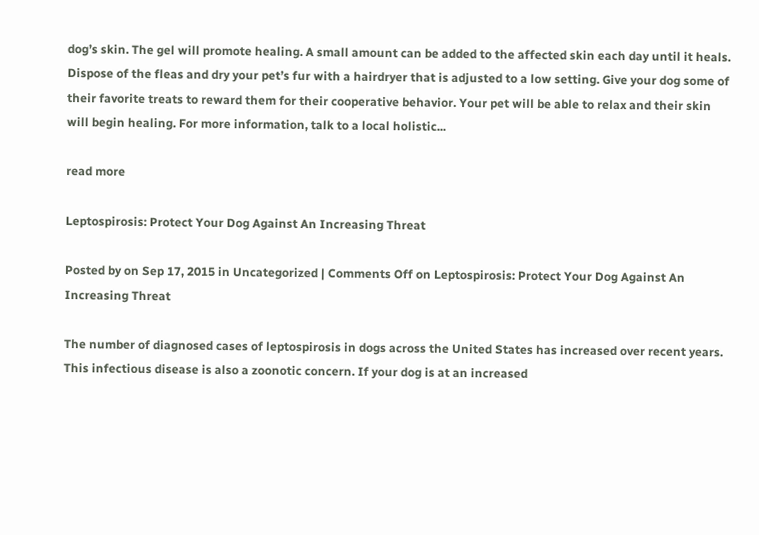dog’s skin. The gel will promote healing. A small amount can be added to the affected skin each day until it heals. Dispose of the fleas and dry your pet’s fur with a hairdryer that is adjusted to a low setting. Give your dog some of their favorite treats to reward them for their cooperative behavior. Your pet will be able to relax and their skin will begin healing. For more information, talk to a local holistic...

read more

Leptospirosis: Protect Your Dog Against An Increasing Threat

Posted by on Sep 17, 2015 in Uncategorized | Comments Off on Leptospirosis: Protect Your Dog Against An Increasing Threat

The number of diagnosed cases of leptospirosis in dogs across the United States has increased over recent years. This infectious disease is also a zoonotic concern. If your dog is at an increased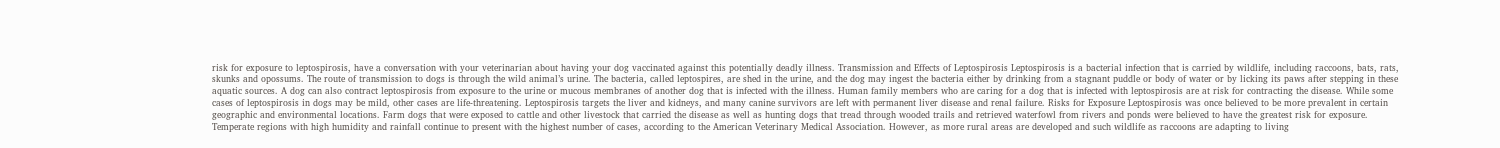risk for exposure to leptospirosis, have a conversation with your veterinarian about having your dog vaccinated against this potentially deadly illness. Transmission and Effects of Leptospirosis Leptospirosis is a bacterial infection that is carried by wildlife, including raccoons, bats, rats, skunks and opossums. The route of transmission to dogs is through the wild animal’s urine. The bacteria, called leptospires, are shed in the urine, and the dog may ingest the bacteria either by drinking from a stagnant puddle or body of water or by licking its paws after stepping in these aquatic sources. A dog can also contract leptospirosis from exposure to the urine or mucous membranes of another dog that is infected with the illness. Human family members who are caring for a dog that is infected with leptospirosis are at risk for contracting the disease. While some cases of leptospirosis in dogs may be mild, other cases are life-threatening. Leptospirosis targets the liver and kidneys, and many canine survivors are left with permanent liver disease and renal failure. Risks for Exposure Leptospirosis was once believed to be more prevalent in certain geographic and environmental locations. Farm dogs that were exposed to cattle and other livestock that carried the disease as well as hunting dogs that tread through wooded trails and retrieved waterfowl from rivers and ponds were believed to have the greatest risk for exposure. Temperate regions with high humidity and rainfall continue to present with the highest number of cases, according to the American Veterinary Medical Association. However, as more rural areas are developed and such wildlife as raccoons are adapting to living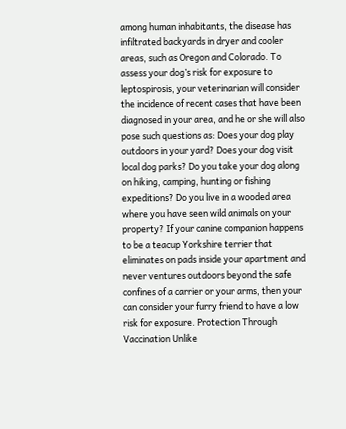among human inhabitants, the disease has infiltrated backyards in dryer and cooler areas, such as Oregon and Colorado. To assess your dog’s risk for exposure to leptospirosis, your veterinarian will consider the incidence of recent cases that have been diagnosed in your area, and he or she will also pose such questions as: Does your dog play outdoors in your yard? Does your dog visit local dog parks? Do you take your dog along on hiking, camping, hunting or fishing expeditions? Do you live in a wooded area where you have seen wild animals on your property? If your canine companion happens to be a teacup Yorkshire terrier that eliminates on pads inside your apartment and never ventures outdoors beyond the safe confines of a carrier or your arms, then your can consider your furry friend to have a low risk for exposure. Protection Through Vaccination Unlike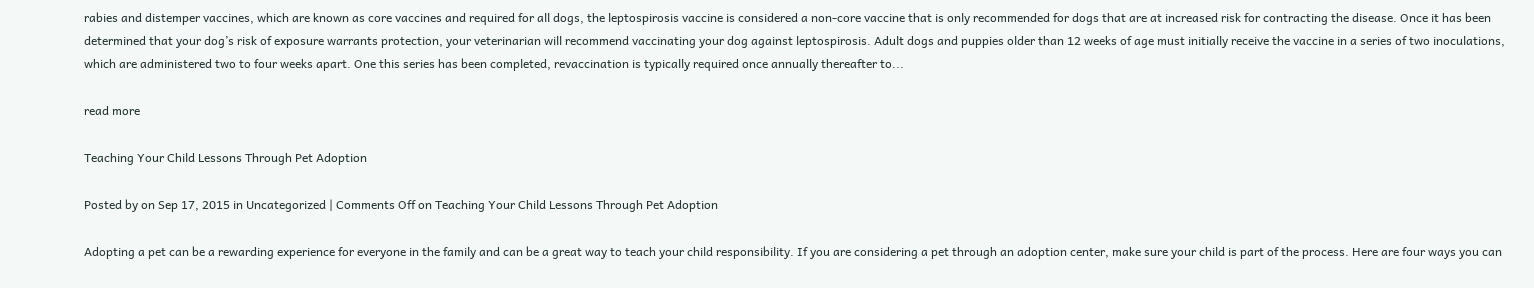rabies and distemper vaccines, which are known as core vaccines and required for all dogs, the leptospirosis vaccine is considered a non-core vaccine that is only recommended for dogs that are at increased risk for contracting the disease. Once it has been determined that your dog’s risk of exposure warrants protection, your veterinarian will recommend vaccinating your dog against leptospirosis. Adult dogs and puppies older than 12 weeks of age must initially receive the vaccine in a series of two inoculations, which are administered two to four weeks apart. One this series has been completed, revaccination is typically required once annually thereafter to...

read more

Teaching Your Child Lessons Through Pet Adoption

Posted by on Sep 17, 2015 in Uncategorized | Comments Off on Teaching Your Child Lessons Through Pet Adoption

Adopting a pet can be a rewarding experience for everyone in the family and can be a great way to teach your child responsibility. If you are considering a pet through an adoption center, make sure your child is part of the process. Here are four ways you can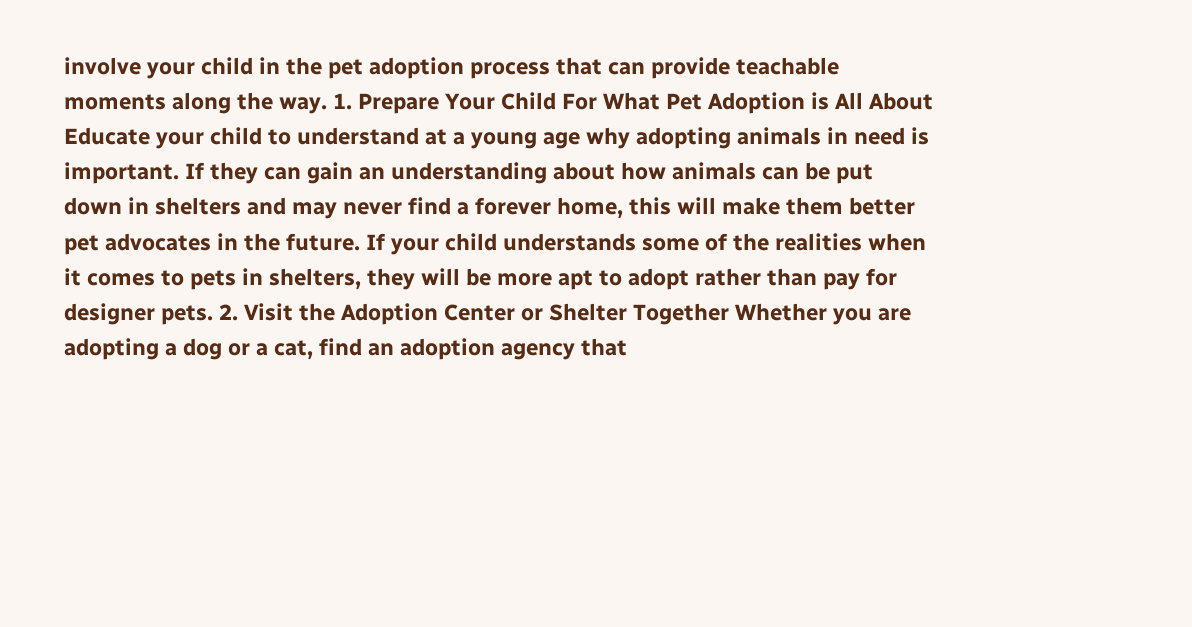involve your child in the pet adoption process that can provide teachable moments along the way. 1. Prepare Your Child For What Pet Adoption is All About Educate your child to understand at a young age why adopting animals in need is important. If they can gain an understanding about how animals can be put down in shelters and may never find a forever home, this will make them better pet advocates in the future. If your child understands some of the realities when it comes to pets in shelters, they will be more apt to adopt rather than pay for designer pets. 2. Visit the Adoption Center or Shelter Together Whether you are adopting a dog or a cat, find an adoption agency that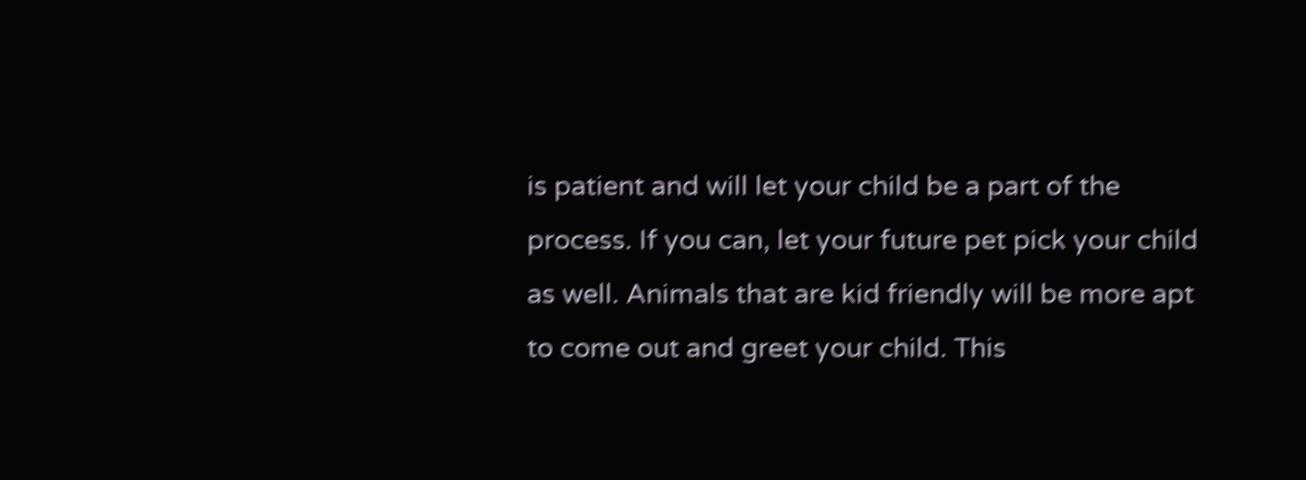is patient and will let your child be a part of the process. If you can, let your future pet pick your child as well. Animals that are kid friendly will be more apt to come out and greet your child. This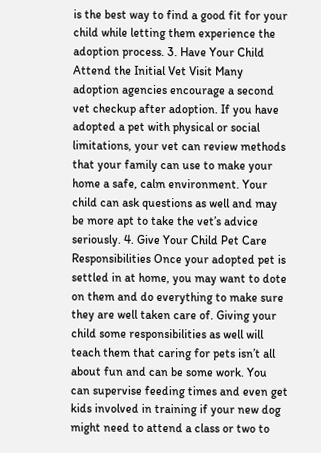is the best way to find a good fit for your child while letting them experience the adoption process. 3. Have Your Child Attend the Initial Vet Visit Many adoption agencies encourage a second vet checkup after adoption. If you have adopted a pet with physical or social limitations, your vet can review methods that your family can use to make your home a safe, calm environment. Your child can ask questions as well and may be more apt to take the vet’s advice seriously. 4. Give Your Child Pet Care Responsibilities Once your adopted pet is settled in at home, you may want to dote on them and do everything to make sure they are well taken care of. Giving your child some responsibilities as well will teach them that caring for pets isn’t all about fun and can be some work. You can supervise feeding times and even get kids involved in training if your new dog might need to attend a class or two to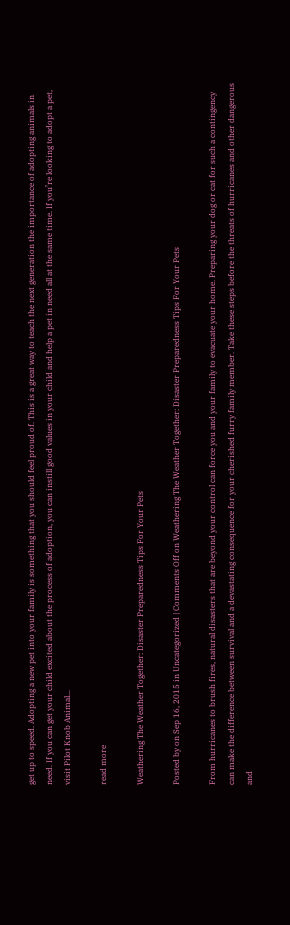get up to speed. Adopting a new pet into your family is something that you should feel proud of. This is a great way to teach the next generation the importance of adopting animals in need. If you can get your child excited about the process of adoption, you can instill good values in your child and help a pet in need all at the same time. If you’re looking to adopt a pet, visit Pilot Knob Animal...

read more

Weathering The Weather Together: Disaster Preparedness Tips For Your Pets

Posted by on Sep 16, 2015 in Uncategorized | Comments Off on Weathering The Weather Together: Disaster Preparedness Tips For Your Pets

From hurricanes to brush fires, natural disasters that are beyond your control can force you and your family to evacuate your home. Preparing your dog or cat for such a contingency can make the difference between survival and a devastating consequence for your cherished furry family member. Take these steps before the threats of hurricanes and other dangerous and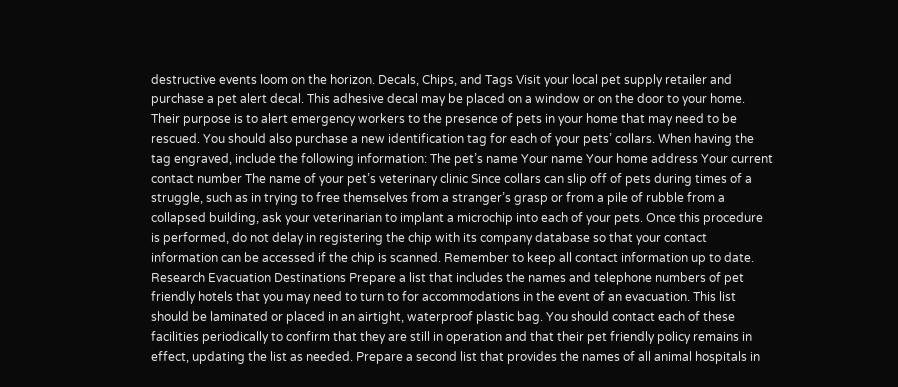destructive events loom on the horizon. Decals, Chips, and Tags Visit your local pet supply retailer and purchase a pet alert decal. This adhesive decal may be placed on a window or on the door to your home. Their purpose is to alert emergency workers to the presence of pets in your home that may need to be rescued. You should also purchase a new identification tag for each of your pets’ collars. When having the tag engraved, include the following information: The pet’s name Your name Your home address Your current contact number The name of your pet’s veterinary clinic Since collars can slip off of pets during times of a struggle, such as in trying to free themselves from a stranger’s grasp or from a pile of rubble from a collapsed building, ask your veterinarian to implant a microchip into each of your pets. Once this procedure is performed, do not delay in registering the chip with its company database so that your contact information can be accessed if the chip is scanned. Remember to keep all contact information up to date. Research Evacuation Destinations Prepare a list that includes the names and telephone numbers of pet friendly hotels that you may need to turn to for accommodations in the event of an evacuation. This list should be laminated or placed in an airtight, waterproof plastic bag. You should contact each of these facilities periodically to confirm that they are still in operation and that their pet friendly policy remains in effect, updating the list as needed. Prepare a second list that provides the names of all animal hospitals in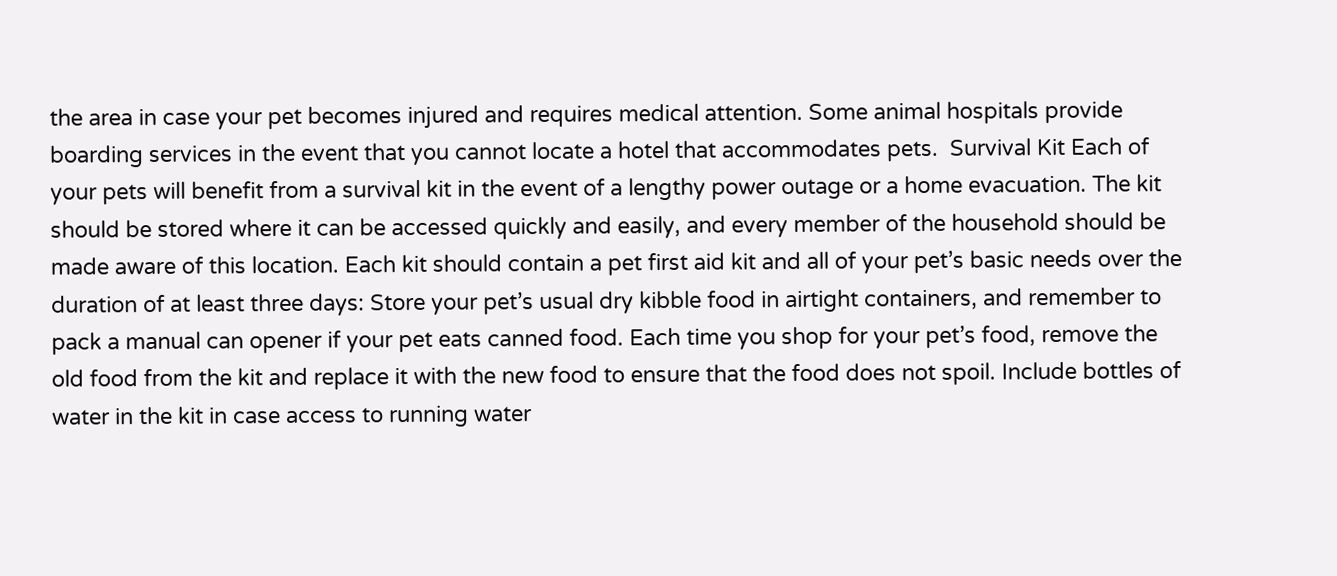the area in case your pet becomes injured and requires medical attention. Some animal hospitals provide boarding services in the event that you cannot locate a hotel that accommodates pets.  Survival Kit Each of your pets will benefit from a survival kit in the event of a lengthy power outage or a home evacuation. The kit should be stored where it can be accessed quickly and easily, and every member of the household should be made aware of this location. Each kit should contain a pet first aid kit and all of your pet’s basic needs over the duration of at least three days: Store your pet’s usual dry kibble food in airtight containers, and remember to pack a manual can opener if your pet eats canned food. Each time you shop for your pet’s food, remove the old food from the kit and replace it with the new food to ensure that the food does not spoil. Include bottles of water in the kit in case access to running water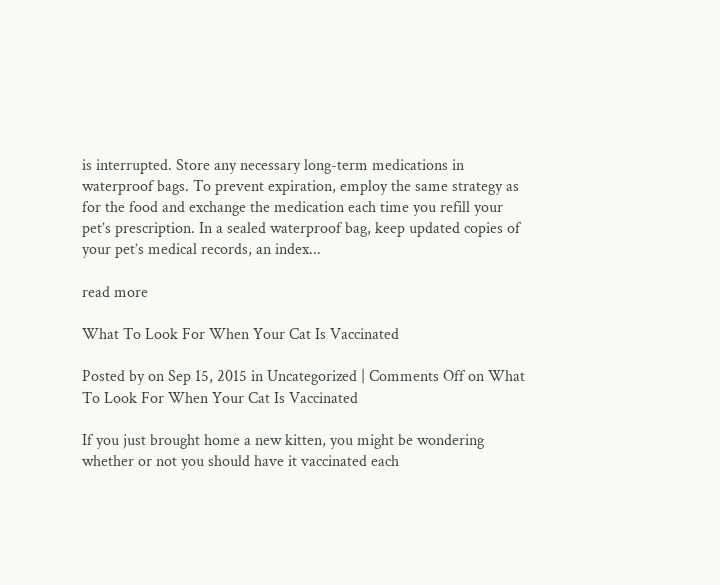is interrupted. Store any necessary long-term medications in waterproof bags. To prevent expiration, employ the same strategy as for the food and exchange the medication each time you refill your pet’s prescription. In a sealed waterproof bag, keep updated copies of your pet’s medical records, an index...

read more

What To Look For When Your Cat Is Vaccinated

Posted by on Sep 15, 2015 in Uncategorized | Comments Off on What To Look For When Your Cat Is Vaccinated

If you just brought home a new kitten, you might be wondering whether or not you should have it vaccinated each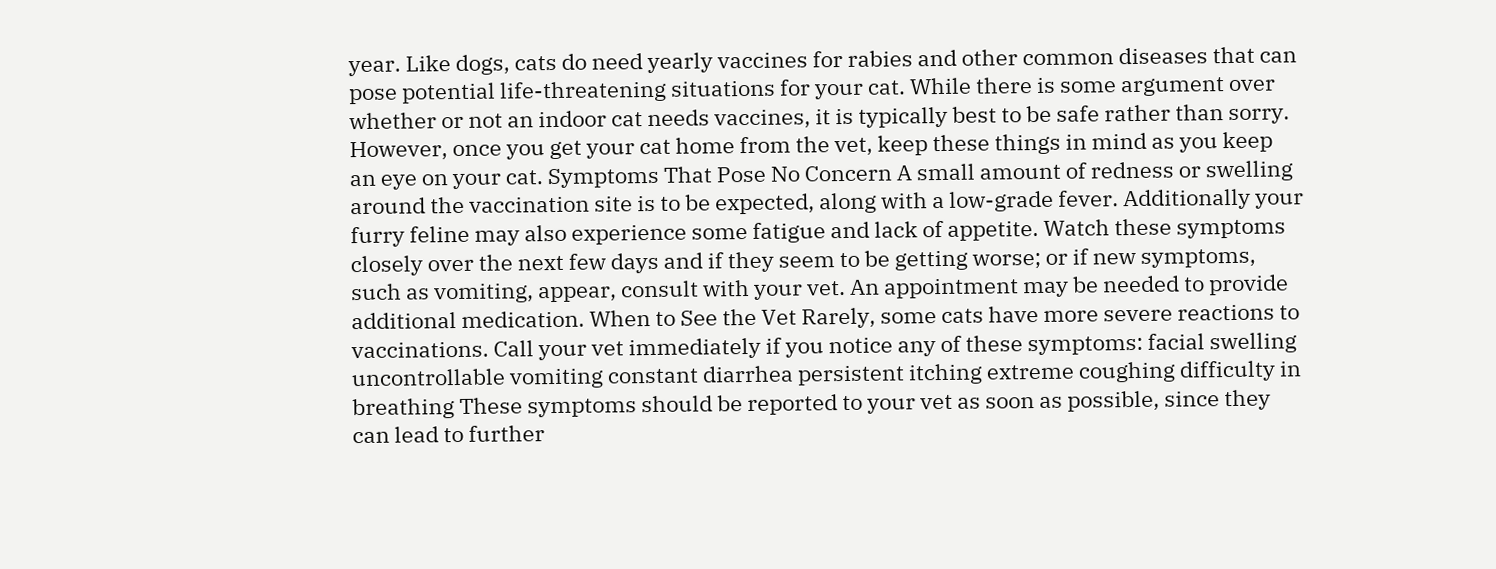year. Like dogs, cats do need yearly vaccines for rabies and other common diseases that can pose potential life-threatening situations for your cat. While there is some argument over whether or not an indoor cat needs vaccines, it is typically best to be safe rather than sorry. However, once you get your cat home from the vet, keep these things in mind as you keep an eye on your cat. Symptoms That Pose No Concern A small amount of redness or swelling around the vaccination site is to be expected, along with a low-grade fever. Additionally your furry feline may also experience some fatigue and lack of appetite. Watch these symptoms closely over the next few days and if they seem to be getting worse; or if new symptoms, such as vomiting, appear, consult with your vet. An appointment may be needed to provide additional medication. When to See the Vet Rarely, some cats have more severe reactions to vaccinations. Call your vet immediately if you notice any of these symptoms: facial swelling uncontrollable vomiting constant diarrhea persistent itching extreme coughing difficulty in breathing These symptoms should be reported to your vet as soon as possible, since they can lead to further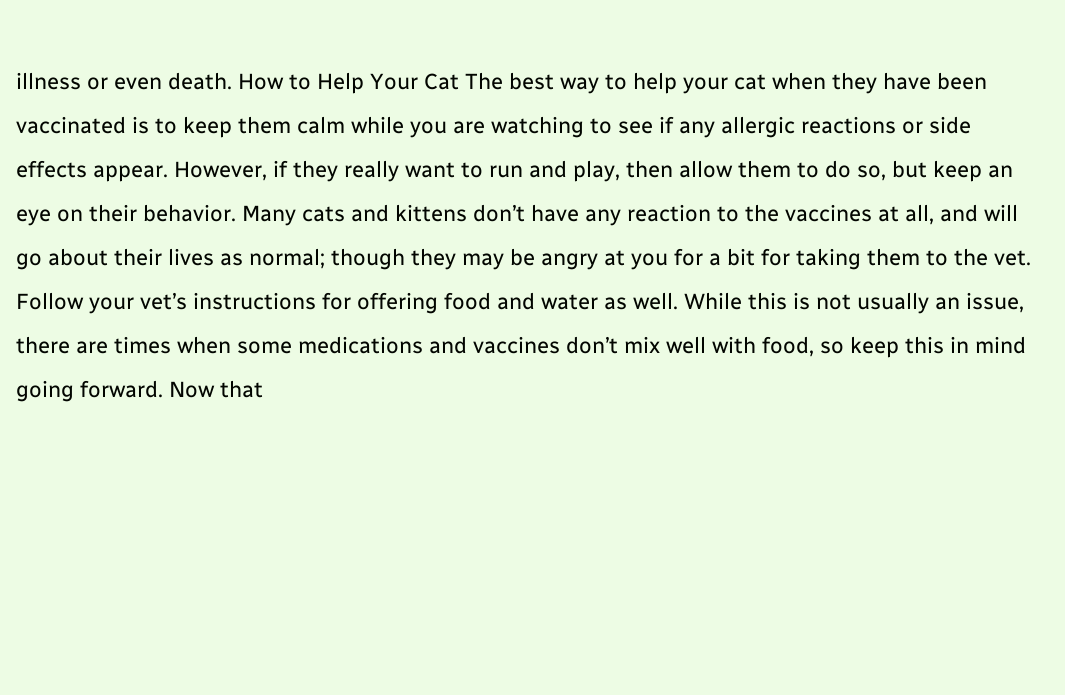illness or even death. How to Help Your Cat The best way to help your cat when they have been vaccinated is to keep them calm while you are watching to see if any allergic reactions or side effects appear. However, if they really want to run and play, then allow them to do so, but keep an eye on their behavior. Many cats and kittens don’t have any reaction to the vaccines at all, and will go about their lives as normal; though they may be angry at you for a bit for taking them to the vet. Follow your vet’s instructions for offering food and water as well. While this is not usually an issue, there are times when some medications and vaccines don’t mix well with food, so keep this in mind going forward. Now that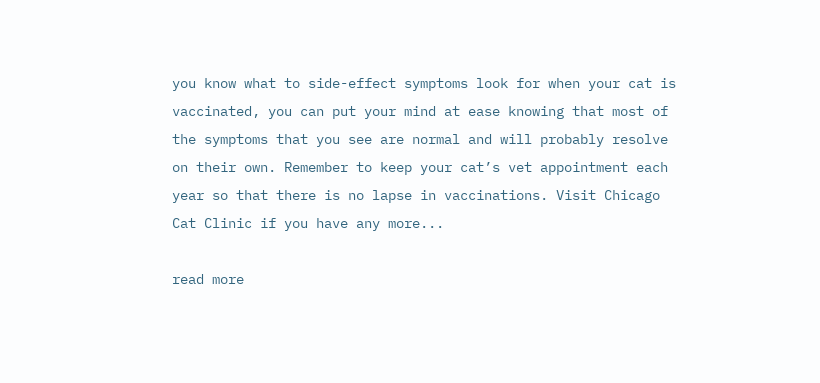you know what to side-effect symptoms look for when your cat is vaccinated, you can put your mind at ease knowing that most of the symptoms that you see are normal and will probably resolve on their own. Remember to keep your cat’s vet appointment each year so that there is no lapse in vaccinations. Visit Chicago Cat Clinic if you have any more...

read more